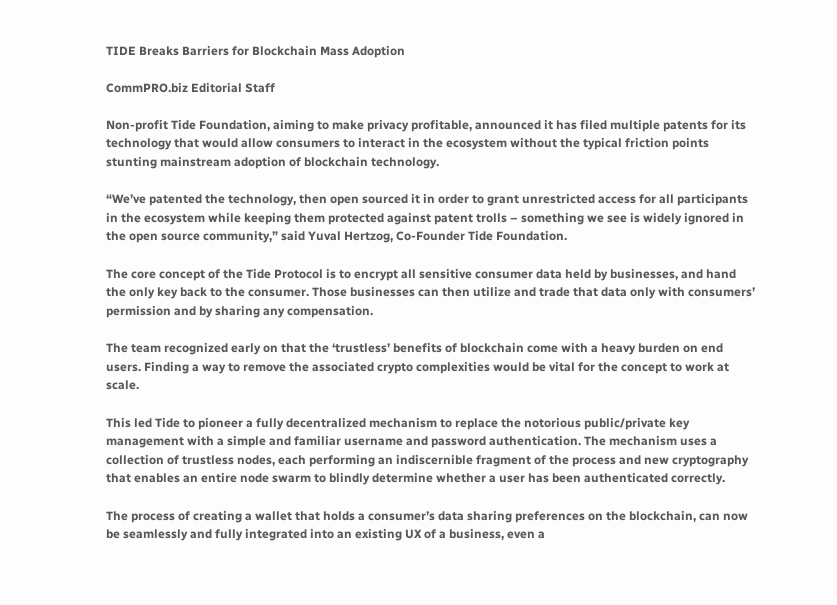TIDE Breaks Barriers for Blockchain Mass Adoption

CommPRO.biz Editorial Staff

Non-profit Tide Foundation, aiming to make privacy profitable, announced it has filed multiple patents for its technology that would allow consumers to interact in the ecosystem without the typical friction points stunting mainstream adoption of blockchain technology.

“We’ve patented the technology, then open sourced it in order to grant unrestricted access for all participants in the ecosystem while keeping them protected against patent trolls – something we see is widely ignored in the open source community,” said Yuval Hertzog, Co-Founder Tide Foundation.

The core concept of the Tide Protocol is to encrypt all sensitive consumer data held by businesses, and hand the only key back to the consumer. Those businesses can then utilize and trade that data only with consumers’ permission and by sharing any compensation.

The team recognized early on that the ‘trustless’ benefits of blockchain come with a heavy burden on end users. Finding a way to remove the associated crypto complexities would be vital for the concept to work at scale.

This led Tide to pioneer a fully decentralized mechanism to replace the notorious public/private key management with a simple and familiar username and password authentication. The mechanism uses a collection of trustless nodes, each performing an indiscernible fragment of the process and new cryptography that enables an entire node swarm to blindly determine whether a user has been authenticated correctly.

The process of creating a wallet that holds a consumer’s data sharing preferences on the blockchain, can now be seamlessly and fully integrated into an existing UX of a business, even a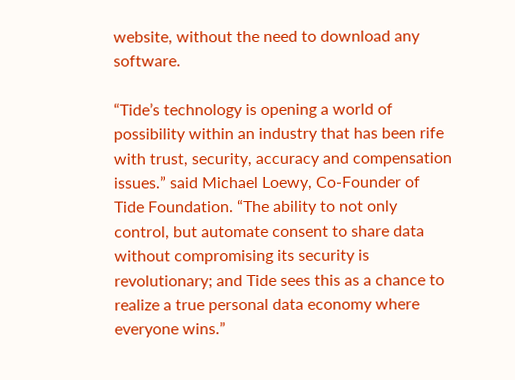website, without the need to download any software.

“Tide’s technology is opening a world of possibility within an industry that has been rife with trust, security, accuracy and compensation issues.” said Michael Loewy, Co-Founder of Tide Foundation. “The ability to not only control, but automate consent to share data without compromising its security is revolutionary; and Tide sees this as a chance to realize a true personal data economy where everyone wins.”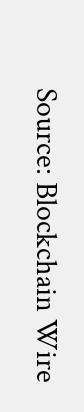Source: Blockchain Wire